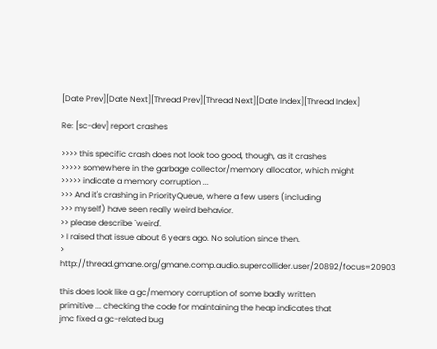[Date Prev][Date Next][Thread Prev][Thread Next][Date Index][Thread Index]

Re: [sc-dev] report crashes

>>>> this specific crash does not look too good, though, as it crashes
>>>>> somewhere in the garbage collector/memory allocator, which might
>>>>> indicate a memory corruption ...
>>> And it's crashing in PriorityQueue, where a few users (including
>>> myself) have seen really weird behavior.
>> please describe `weird'.
> I raised that issue about 6 years ago. No solution since then.
> http://thread.gmane.org/gmane.comp.audio.supercollider.user/20892/focus=20903

this does look like a gc/memory corruption of some badly written
primitive ... checking the code for maintaining the heap indicates that
jmc fixed a gc-related bug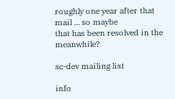roughly one year after that mail ... so maybe
that has been resolved in the meanwhile?

sc-dev mailing list

info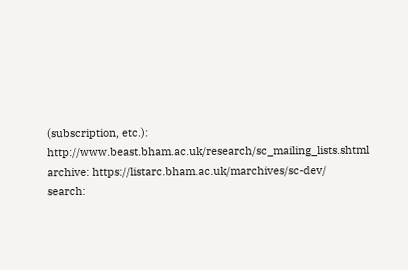(subscription, etc.): http://www.beast.bham.ac.uk/research/sc_mailing_lists.shtml
archive: https://listarc.bham.ac.uk/marchives/sc-dev/
search: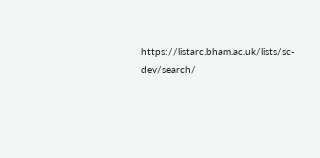https://listarc.bham.ac.uk/lists/sc-dev/search/